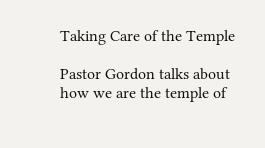Taking Care of the Temple

Pastor Gordon talks about how we are the temple of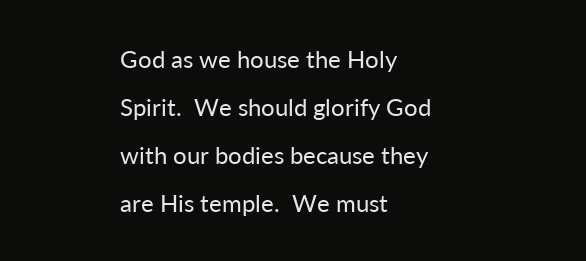God as we house the Holy Spirit.  We should glorify God with our bodies because they are His temple.  We must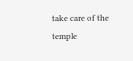take care of the temple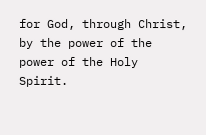for God, through Christ, by the power of the power of the Holy Spirit.